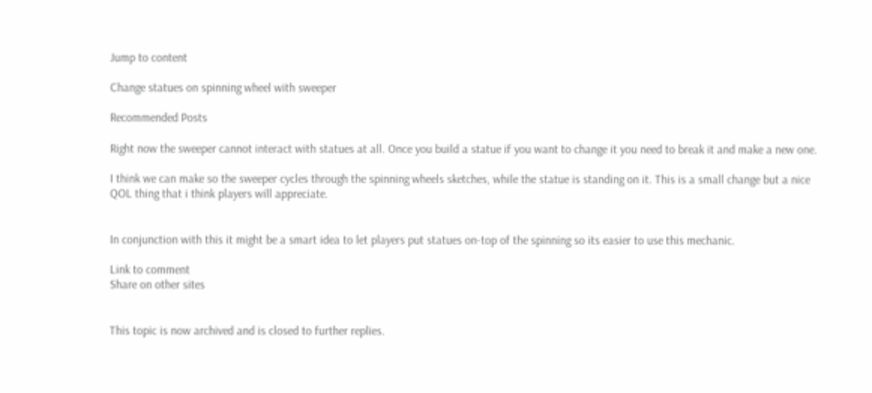Jump to content

Change statues on spinning wheel with sweeper

Recommended Posts

Right now the sweeper cannot interact with statues at all. Once you build a statue if you want to change it you need to break it and make a new one.

I think we can make so the sweeper cycles through the spinning wheels sketches, while the statue is standing on it. This is a small change but a nice QOL thing that i think players will appreciate.


In conjunction with this it might be a smart idea to let players put statues on-top of the spinning so its easier to use this mechanic.

Link to comment
Share on other sites


This topic is now archived and is closed to further replies.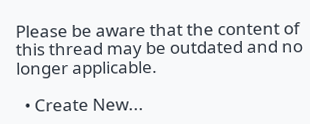Please be aware that the content of this thread may be outdated and no longer applicable.

  • Create New...